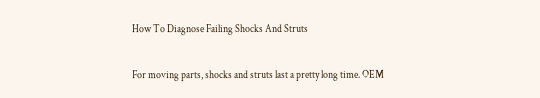How To Diagnose Failing Shocks And Struts

For moving parts, shocks and struts last a pretty long time. OEM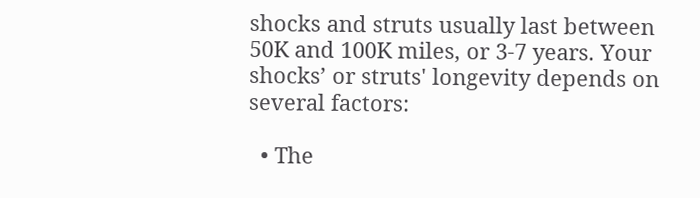shocks and struts usually last between 50K and 100K miles, or 3-7 years. Your shocks’ or struts' longevity depends on several factors:

  • The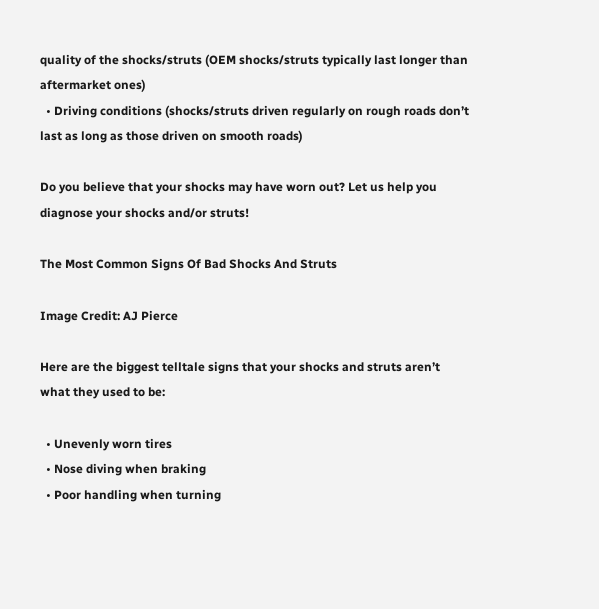quality of the shocks/struts (OEM shocks/struts typically last longer than aftermarket ones)
  • Driving conditions (shocks/struts driven regularly on rough roads don’t last as long as those driven on smooth roads)

Do you believe that your shocks may have worn out? Let us help you diagnose your shocks and/or struts!

The Most Common Signs Of Bad Shocks And Struts

Image Credit: AJ Pierce

Here are the biggest telltale signs that your shocks and struts aren’t what they used to be:

  • Unevenly worn tires
  • Nose diving when braking
  • Poor handling when turning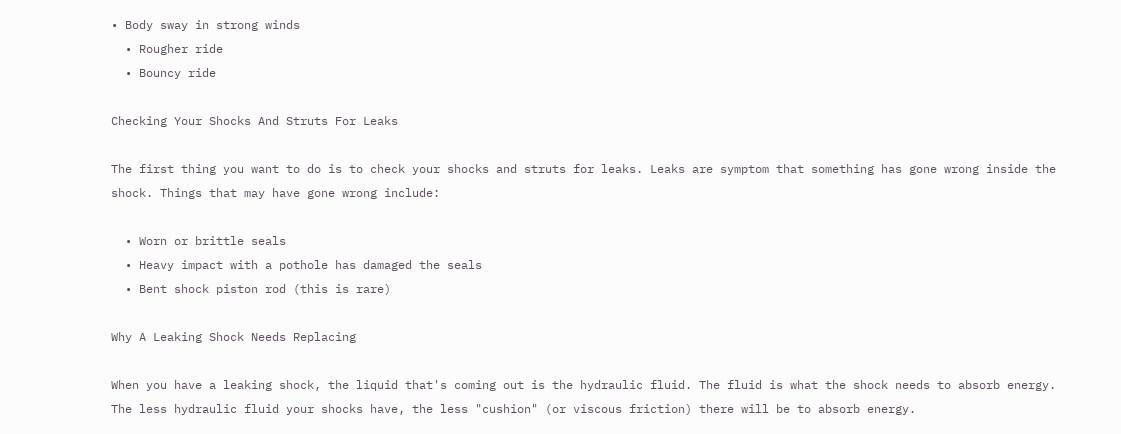• Body sway in strong winds
  • Rougher ride
  • Bouncy ride

Checking Your Shocks And Struts For Leaks

The first thing you want to do is to check your shocks and struts for leaks. Leaks are symptom that something has gone wrong inside the shock. Things that may have gone wrong include:

  • Worn or brittle seals
  • Heavy impact with a pothole has damaged the seals
  • Bent shock piston rod (this is rare)

Why A Leaking Shock Needs Replacing

When you have a leaking shock, the liquid that's coming out is the hydraulic fluid. The fluid is what the shock needs to absorb energy. The less hydraulic fluid your shocks have, the less "cushion" (or viscous friction) there will be to absorb energy.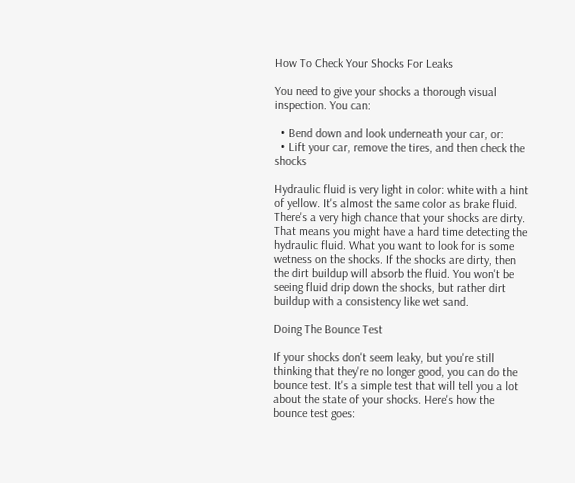How To Check Your Shocks For Leaks

You need to give your shocks a thorough visual inspection. You can:

  • Bend down and look underneath your car, or:
  • Lift your car, remove the tires, and then check the shocks

Hydraulic fluid is very light in color: white with a hint of yellow. It's almost the same color as brake fluid. There's a very high chance that your shocks are dirty. That means you might have a hard time detecting the hydraulic fluid. What you want to look for is some wetness on the shocks. If the shocks are dirty, then the dirt buildup will absorb the fluid. You won't be seeing fluid drip down the shocks, but rather dirt buildup with a consistency like wet sand.

Doing The Bounce Test

If your shocks don't seem leaky, but you're still thinking that they're no longer good, you can do the bounce test. It's a simple test that will tell you a lot about the state of your shocks. Here's how the bounce test goes: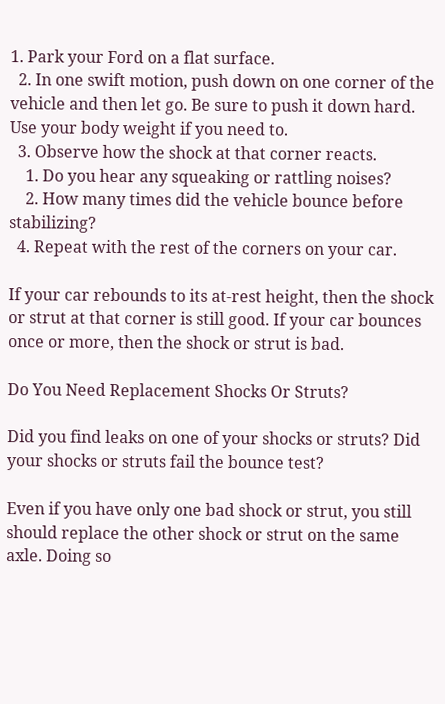1. Park your Ford on a flat surface.
  2. In one swift motion, push down on one corner of the vehicle and then let go. Be sure to push it down hard. Use your body weight if you need to.
  3. Observe how the shock at that corner reacts.
    1. Do you hear any squeaking or rattling noises?
    2. How many times did the vehicle bounce before stabilizing?
  4. Repeat with the rest of the corners on your car.

If your car rebounds to its at-rest height, then the shock or strut at that corner is still good. If your car bounces once or more, then the shock or strut is bad.

Do You Need Replacement Shocks Or Struts?

Did you find leaks on one of your shocks or struts? Did your shocks or struts fail the bounce test?

Even if you have only one bad shock or strut, you still should replace the other shock or strut on the same axle. Doing so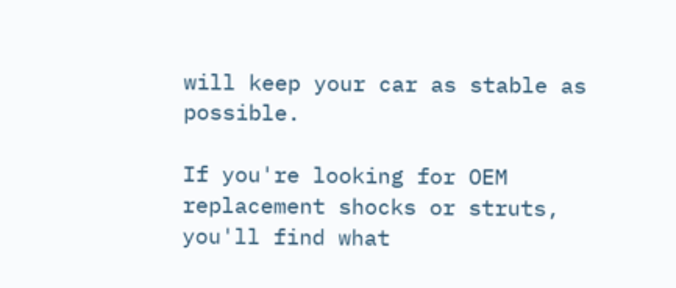will keep your car as stable as possible.

If you're looking for OEM replacement shocks or struts, you'll find what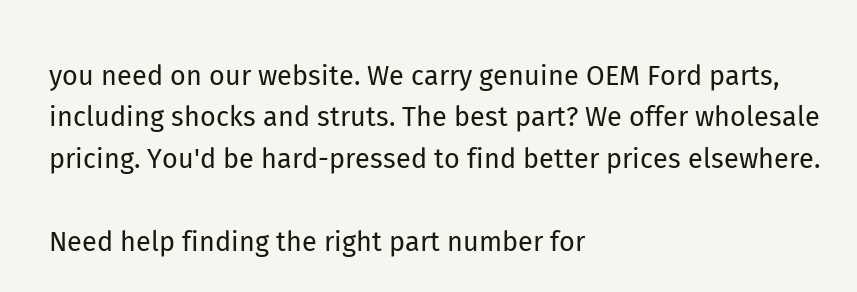you need on our website. We carry genuine OEM Ford parts, including shocks and struts. The best part? We offer wholesale pricing. You'd be hard-pressed to find better prices elsewhere.

Need help finding the right part number for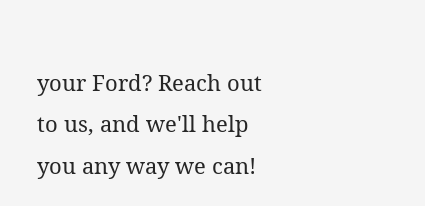your Ford? Reach out to us, and we'll help you any way we can!